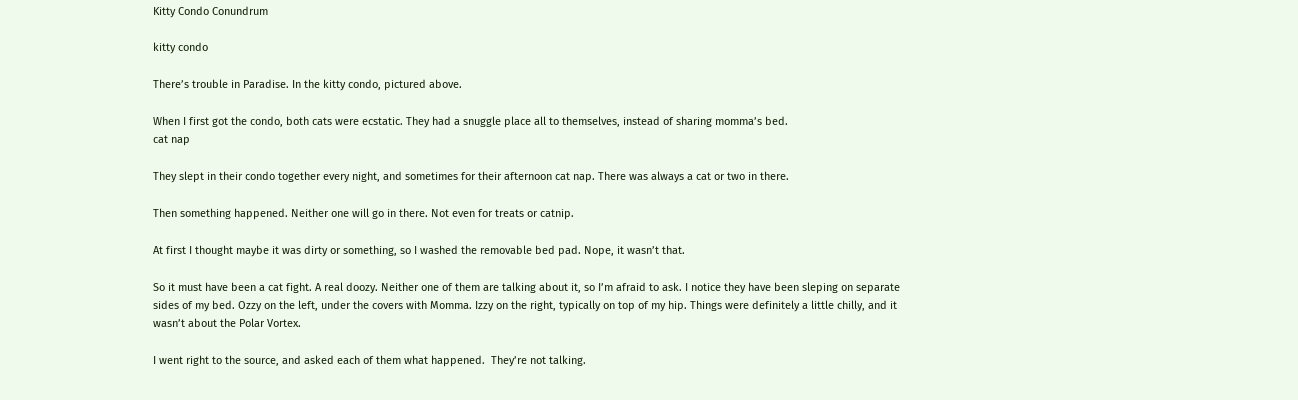Kitty Condo Conundrum

kitty condo

There’s trouble in Paradise. In the kitty condo, pictured above.

When I first got the condo, both cats were ecstatic. They had a snuggle place all to themselves, instead of sharing momma’s bed.
cat nap

They slept in their condo together every night, and sometimes for their afternoon cat nap. There was always a cat or two in there.

Then something happened. Neither one will go in there. Not even for treats or catnip.

At first I thought maybe it was dirty or something, so I washed the removable bed pad. Nope, it wasn’t that.

So it must have been a cat fight. A real doozy. Neither one of them are talking about it, so I’m afraid to ask. I notice they have been sleping on separate sides of my bed. Ozzy on the left, under the covers with Momma. Izzy on the right, typically on top of my hip. Things were definitely a little chilly, and it wasn’t about the Polar Vortex.

I went right to the source, and asked each of them what happened.  They’re not talking.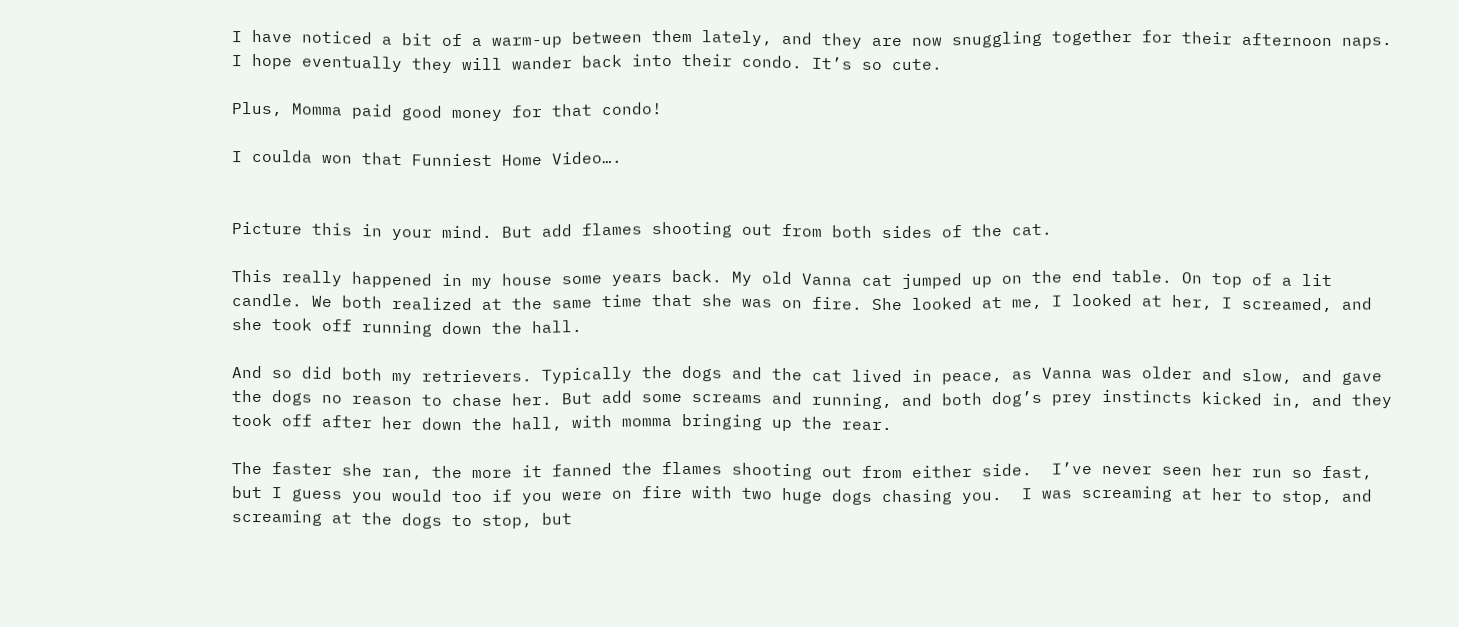I have noticed a bit of a warm-up between them lately, and they are now snuggling together for their afternoon naps. I hope eventually they will wander back into their condo. It’s so cute.

Plus, Momma paid good money for that condo!

I coulda won that Funniest Home Video….


Picture this in your mind. But add flames shooting out from both sides of the cat.

This really happened in my house some years back. My old Vanna cat jumped up on the end table. On top of a lit candle. We both realized at the same time that she was on fire. She looked at me, I looked at her, I screamed, and she took off running down the hall.

And so did both my retrievers. Typically the dogs and the cat lived in peace, as Vanna was older and slow, and gave the dogs no reason to chase her. But add some screams and running, and both dog’s prey instincts kicked in, and they took off after her down the hall, with momma bringing up the rear.

The faster she ran, the more it fanned the flames shooting out from either side.  I’ve never seen her run so fast, but I guess you would too if you were on fire with two huge dogs chasing you.  I was screaming at her to stop, and screaming at the dogs to stop, but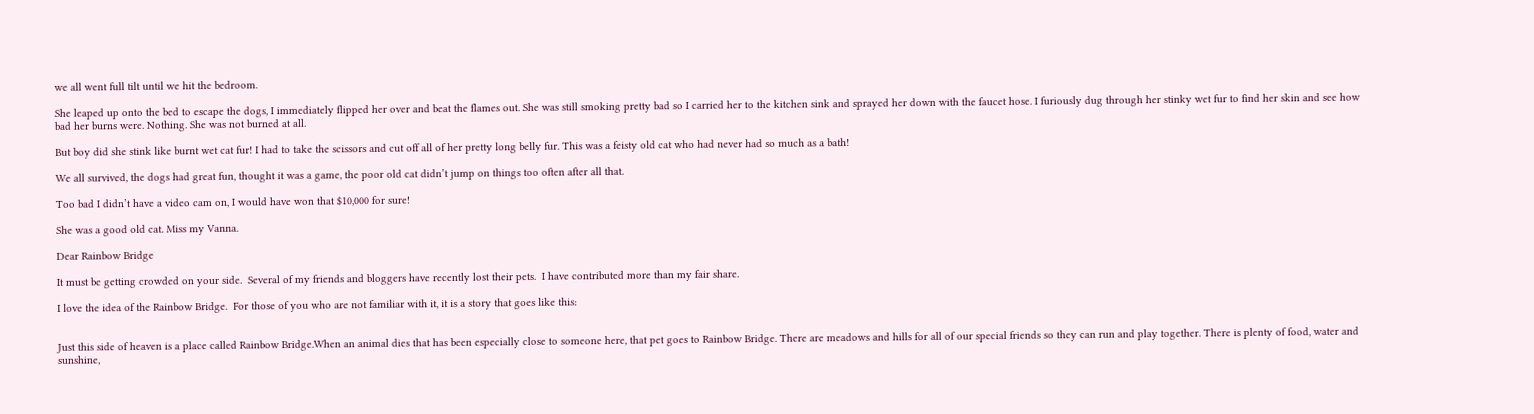we all went full tilt until we hit the bedroom.

She leaped up onto the bed to escape the dogs, I immediately flipped her over and beat the flames out. She was still smoking pretty bad so I carried her to the kitchen sink and sprayed her down with the faucet hose. I furiously dug through her stinky wet fur to find her skin and see how bad her burns were. Nothing. She was not burned at all.

But boy did she stink like burnt wet cat fur! I had to take the scissors and cut off all of her pretty long belly fur. This was a feisty old cat who had never had so much as a bath!

We all survived, the dogs had great fun, thought it was a game, the poor old cat didn’t jump on things too often after all that.

Too bad I didn’t have a video cam on, I would have won that $10,000 for sure!

She was a good old cat. Miss my Vanna.

Dear Rainbow Bridge

It must be getting crowded on your side.  Several of my friends and bloggers have recently lost their pets.  I have contributed more than my fair share.

I love the idea of the Rainbow Bridge.  For those of you who are not familiar with it, it is a story that goes like this:


Just this side of heaven is a place called Rainbow Bridge.When an animal dies that has been especially close to someone here, that pet goes to Rainbow Bridge. There are meadows and hills for all of our special friends so they can run and play together. There is plenty of food, water and sunshine,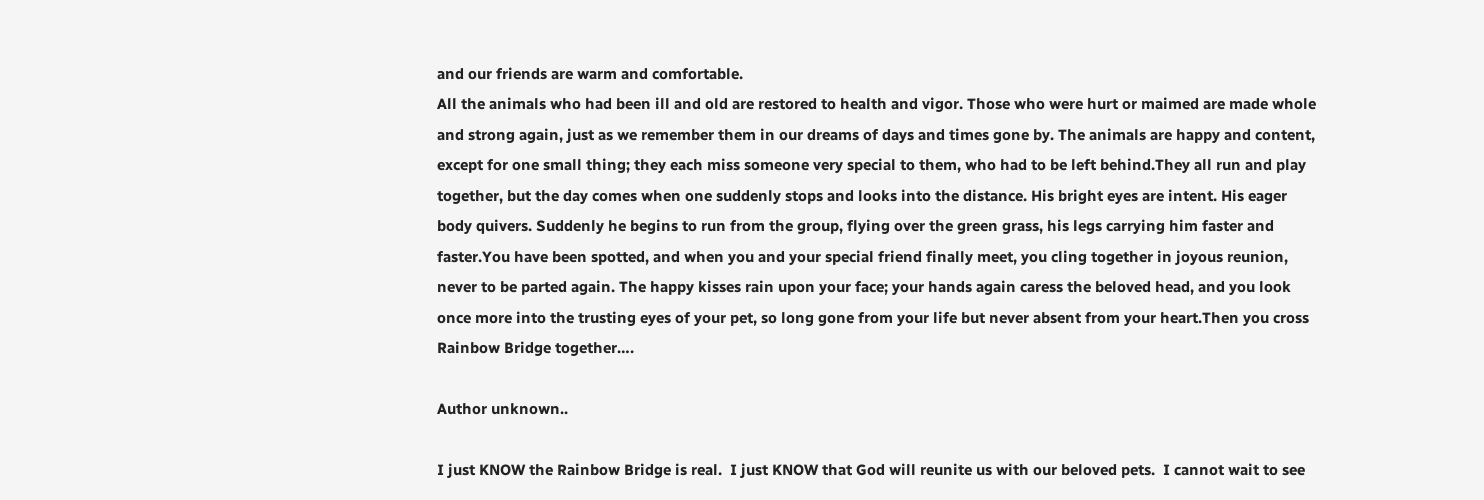and our friends are warm and comfortable.
All the animals who had been ill and old are restored to health and vigor. Those who were hurt or maimed are made whole and strong again, just as we remember them in our dreams of days and times gone by. The animals are happy and content, except for one small thing; they each miss someone very special to them, who had to be left behind.They all run and play together, but the day comes when one suddenly stops and looks into the distance. His bright eyes are intent. His eager body quivers. Suddenly he begins to run from the group, flying over the green grass, his legs carrying him faster and faster.You have been spotted, and when you and your special friend finally meet, you cling together in joyous reunion, never to be parted again. The happy kisses rain upon your face; your hands again caress the beloved head, and you look once more into the trusting eyes of your pet, so long gone from your life but never absent from your heart.Then you cross Rainbow Bridge together….

Author unknown..

I just KNOW the Rainbow Bridge is real.  I just KNOW that God will reunite us with our beloved pets.  I cannot wait to see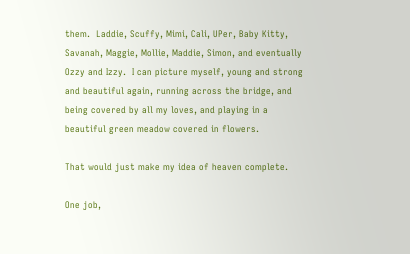them.  Laddie, Scuffy, Mimi, Cali, UPer, Baby Kitty, Savanah, Maggie, Mollie, Maddie, Simon, and eventually Ozzy and Izzy.  I can picture myself, young and strong and beautiful again, running across the bridge, and being covered by all my loves, and playing in a beautiful green meadow covered in flowers.

That would just make my idea of heaven complete.

One job,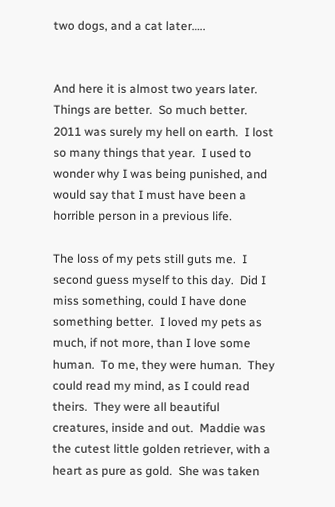two dogs, and a cat later…..


And here it is almost two years later.  Things are better.  So much better.  2011 was surely my hell on earth.  I lost so many things that year.  I used to wonder why I was being punished, and would say that I must have been a horrible person in a previous life.

The loss of my pets still guts me.  I second guess myself to this day.  Did I miss something, could I have done something better.  I loved my pets as much, if not more, than I love some human.  To me, they were human.  They could read my mind, as I could read theirs.  They were all beautiful creatures, inside and out.  Maddie was the cutest little golden retriever, with a heart as pure as gold.  She was taken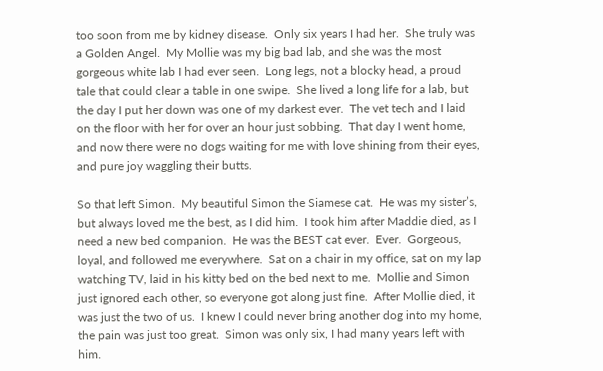too soon from me by kidney disease.  Only six years I had her.  She truly was a Golden Angel.  My Mollie was my big bad lab, and she was the most gorgeous white lab I had ever seen.  Long legs, not a blocky head, a proud tale that could clear a table in one swipe.  She lived a long life for a lab, but the day I put her down was one of my darkest ever.  The vet tech and I laid on the floor with her for over an hour just sobbing.  That day I went home, and now there were no dogs waiting for me with love shining from their eyes, and pure joy waggling their butts.

So that left Simon.  My beautiful Simon the Siamese cat.  He was my sister’s, but always loved me the best, as I did him.  I took him after Maddie died, as I need a new bed companion.  He was the BEST cat ever.  Ever.  Gorgeous, loyal, and followed me everywhere.  Sat on a chair in my office, sat on my lap watching TV, laid in his kitty bed on the bed next to me.  Mollie and Simon just ignored each other, so everyone got along just fine.  After Mollie died, it was just the two of us.  I knew I could never bring another dog into my home, the pain was just too great.  Simon was only six, I had many years left with him.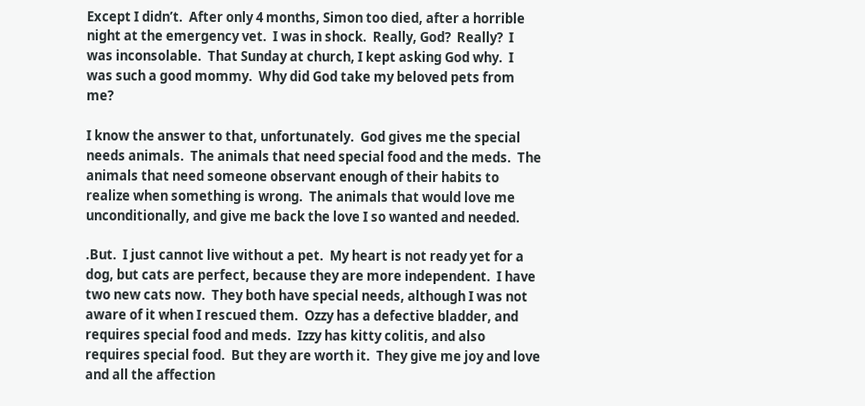Except I didn’t.  After only 4 months, Simon too died, after a horrible night at the emergency vet.  I was in shock.  Really, God?  Really?  I was inconsolable.  That Sunday at church, I kept asking God why.  I was such a good mommy.  Why did God take my beloved pets from me?

I know the answer to that, unfortunately.  God gives me the special needs animals.  The animals that need special food and the meds.  The animals that need someone observant enough of their habits to realize when something is wrong.  The animals that would love me unconditionally, and give me back the love I so wanted and needed.

.But.  I just cannot live without a pet.  My heart is not ready yet for a dog, but cats are perfect, because they are more independent.  I have two new cats now.  They both have special needs, although I was not aware of it when I rescued them.  Ozzy has a defective bladder, and requires special food and meds.  Izzy has kitty colitis, and also requires special food.  But they are worth it.  They give me joy and love and all the affection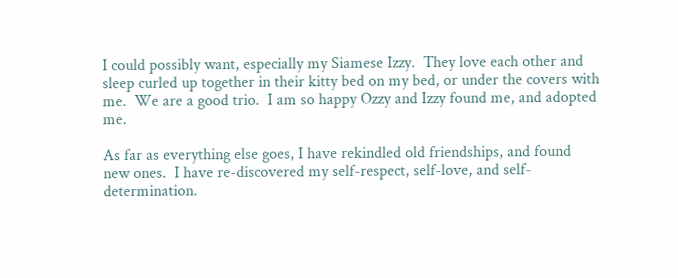I could possibly want, especially my Siamese Izzy.  They love each other and sleep curled up together in their kitty bed on my bed, or under the covers with me.  We are a good trio.  I am so happy Ozzy and Izzy found me, and adopted me.

As far as everything else goes, I have rekindled old friendships, and found new ones.  I have re-discovered my self-respect, self-love, and self-determination.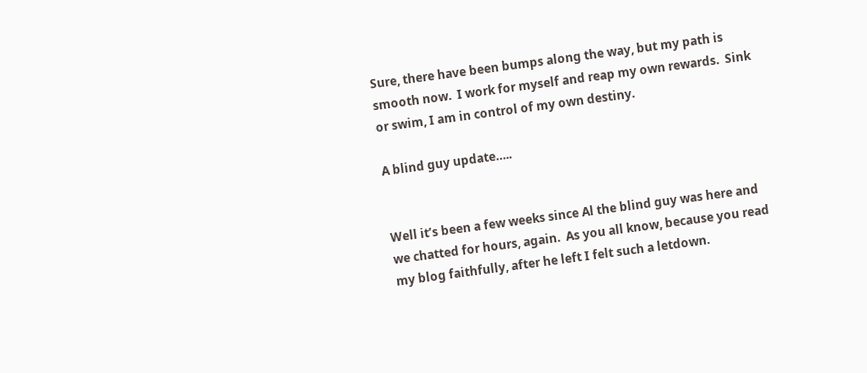Sure, there have been bumps along the way, but my path is smooth now.  I work for myself and reap my own rewards.  Sink or swim, I am in control of my own destiny.

A blind guy update…..


Well it’s been a few weeks since Al the blind guy was here and we chatted for hours, again.  As you all know, because you read my blog faithfully, after he left I felt such a letdown.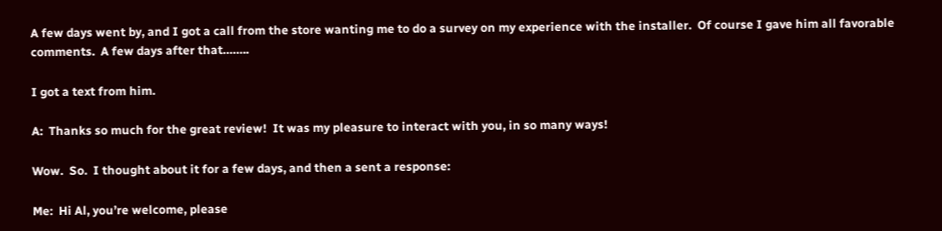A few days went by, and I got a call from the store wanting me to do a survey on my experience with the installer.  Of course I gave him all favorable comments.  A few days after that……..

I got a text from him.

A:  Thanks so much for the great review!  It was my pleasure to interact with you, in so many ways!

Wow.  So.  I thought about it for a few days, and then a sent a response:

Me:  Hi Al, you’re welcome, please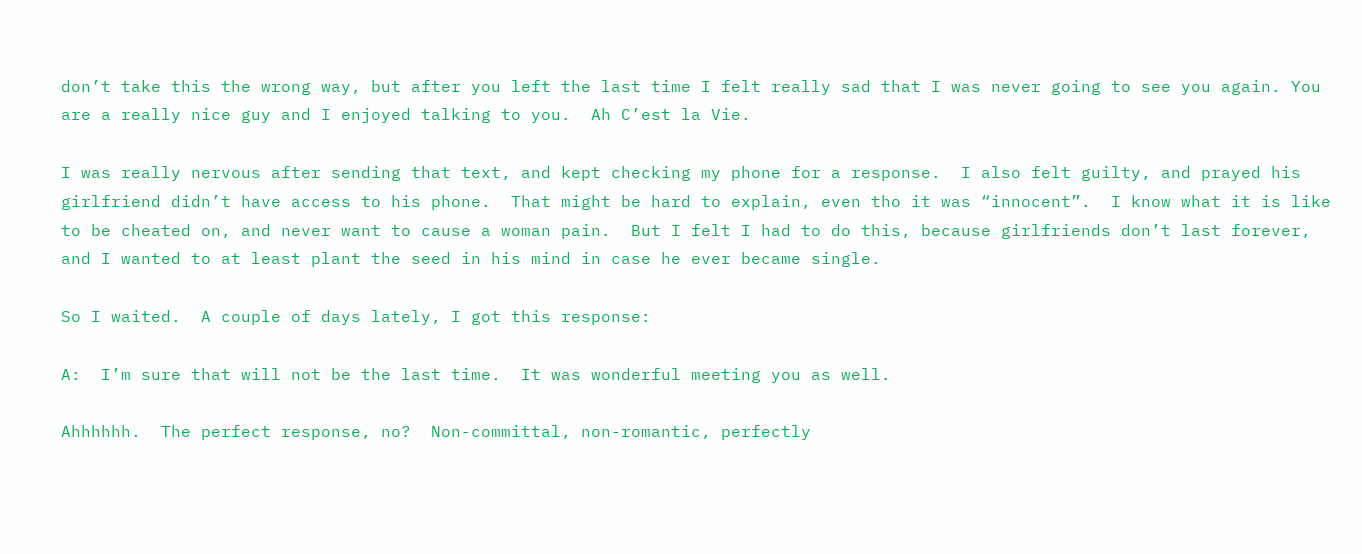don’t take this the wrong way, but after you left the last time I felt really sad that I was never going to see you again. You are a really nice guy and I enjoyed talking to you.  Ah C’est la Vie.

I was really nervous after sending that text, and kept checking my phone for a response.  I also felt guilty, and prayed his girlfriend didn’t have access to his phone.  That might be hard to explain, even tho it was “innocent”.  I know what it is like to be cheated on, and never want to cause a woman pain.  But I felt I had to do this, because girlfriends don’t last forever, and I wanted to at least plant the seed in his mind in case he ever became single.

So I waited.  A couple of days lately, I got this response:

A:  I’m sure that will not be the last time.  It was wonderful meeting you as well.

Ahhhhhh.  The perfect response, no?  Non-committal, non-romantic, perfectly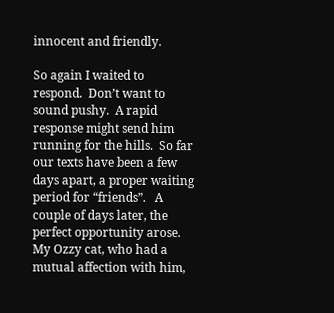innocent and friendly.

So again I waited to respond.  Don’t want to sound pushy.  A rapid response might send him running for the hills.  So far our texts have been a few days apart, a proper waiting period for “friends”.   A couple of days later, the perfect opportunity arose.  My Ozzy cat, who had a mutual affection with him,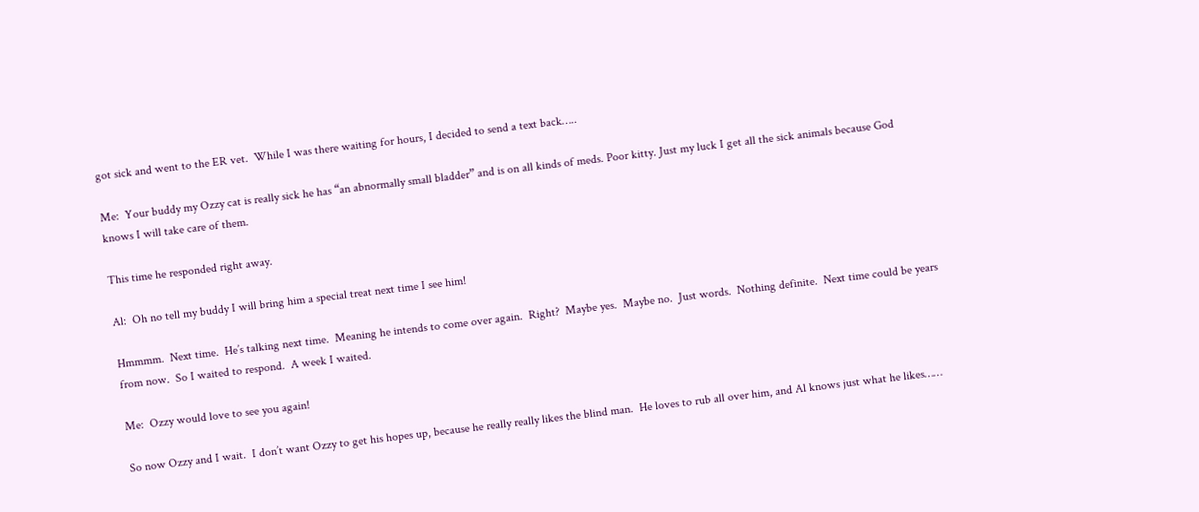got sick and went to the ER vet.  While I was there waiting for hours, I decided to send a text back…..

Me:  Your buddy my Ozzy cat is really sick he has “an abnormally small bladder” and is on all kinds of meds. Poor kitty. Just my luck I get all the sick animals because God knows I will take care of them.

This time he responded right away.

Al:  Oh no tell my buddy I will bring him a special treat next time I see him!

Hmmmm.  Next time.  He’s talking next time.  Meaning he intends to come over again.  Right?  Maybe yes.  Maybe no.  Just words.  Nothing definite.  Next time could be years from now.  So I waited to respond.  A week I waited.

Me:  Ozzy would love to see you again!

So now Ozzy and I wait.  I don’t want Ozzy to get his hopes up, because he really really likes the blind man.  He loves to rub all over him, and Al knows just what he likes……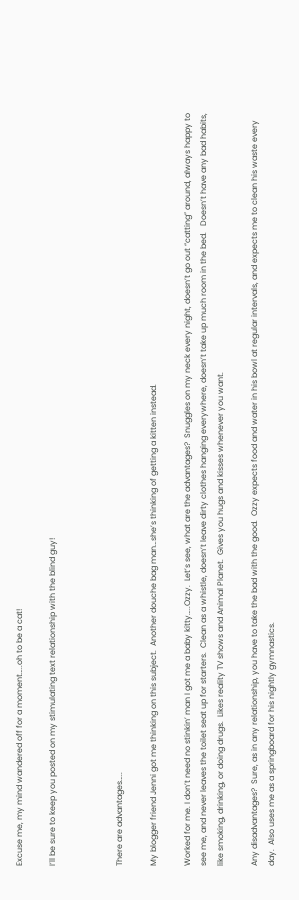Excuse me, my mind wandered off for a moment…..oh to be a cat!

I’ll be sure to keep you posted on my stimulating text relationship with the blind guy!



There are advantages…..

My blogger friend Jenni got me thinking on this subject.  Another douche bag man…she’s thinking of getting a kitten instead.

Worked for me. I don’t need no stinkin’ man I got me a baby kitty…..Ozzy.  Let’s see, what are the advantages?  Snuggles on my neck every night, doesn’t go out “catting” around, always happy to see me, and never leaves the toilet seat up for starters.  Clean as a whistle, doesn’t leave dirty clothes hanging everywhere, doesn’t take up much room in the bed.   Doesn’t have any bad habits, like smoking, drinking, or doing drugs.  Likes reality TV shows and Animal Planet.  Gives you hugs and kisses whenever you want.

Any disadvantages?  Sure, as in any relationship, you have to take the bad with the good.  Ozzy expects food and water in his bowl at regular intervals, and expects me to clean his waste every day.  Also uses me as a springboard for his nightly gymnastics.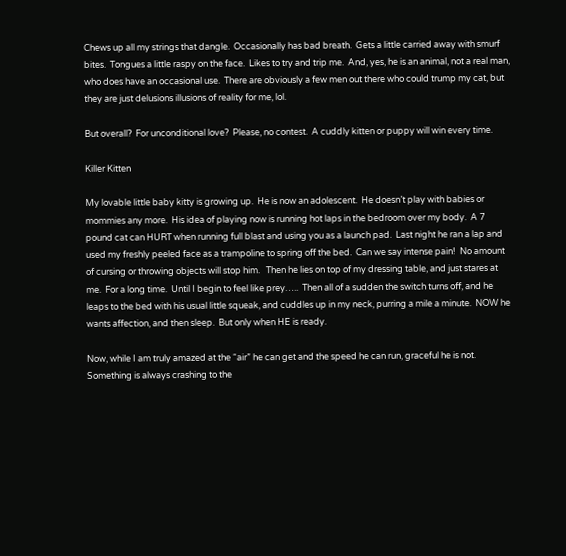Chews up all my strings that dangle.  Occasionally has bad breath.  Gets a little carried away with smurf bites.  Tongues a little raspy on the face.  Likes to try and trip me.  And, yes, he is an animal, not a real man, who does have an occasional use.  There are obviously a few men out there who could trump my cat, but they are just delusions illusions of reality for me, lol.

But overall?  For unconditional love?  Please, no contest.  A cuddly kitten or puppy will win every time.

Killer Kitten

My lovable little baby kitty is growing up.  He is now an adolescent.  He doesn’t play with babies or mommies any more.  His idea of playing now is running hot laps in the bedroom over my body.  A 7 pound cat can HURT when running full blast and using you as a launch pad.  Last night he ran a lap and used my freshly peeled face as a trampoline to spring off the bed.  Can we say intense pain!  No amount of cursing or throwing objects will stop him.   Then he lies on top of my dressing table, and just stares at me.  For a long time.  Until I begin to feel like prey…..  Then all of a sudden the switch turns off, and he leaps to the bed with his usual little squeak, and cuddles up in my neck, purring a mile a minute.  NOW he wants affection, and then sleep.  But only when HE is ready.

Now, while I am truly amazed at the “air” he can get and the speed he can run, graceful he is not.  Something is always crashing to the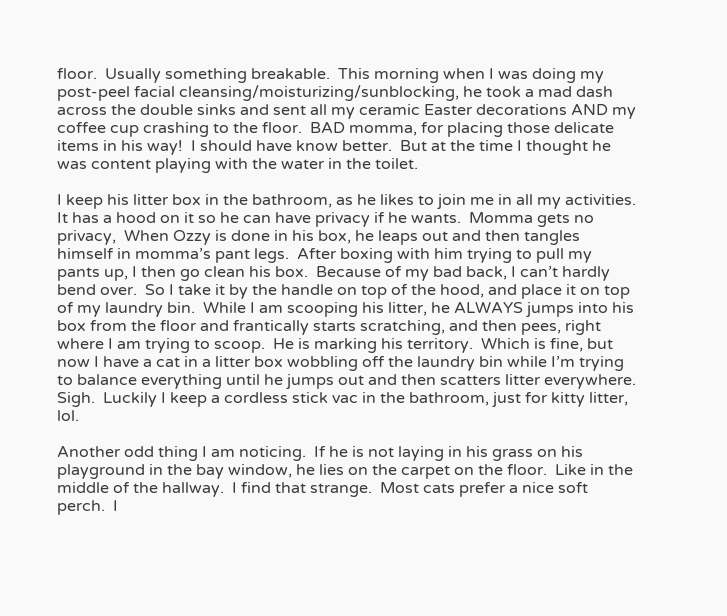floor.  Usually something breakable.  This morning when I was doing my post-peel facial cleansing/moisturizing/sunblocking, he took a mad dash across the double sinks and sent all my ceramic Easter decorations AND my coffee cup crashing to the floor.  BAD momma, for placing those delicate items in his way!  I should have know better.  But at the time I thought he was content playing with the water in the toilet.

I keep his litter box in the bathroom, as he likes to join me in all my activities.  It has a hood on it so he can have privacy if he wants.  Momma gets no privacy,  When Ozzy is done in his box, he leaps out and then tangles himself in momma’s pant legs.  After boxing with him trying to pull my pants up, I then go clean his box.  Because of my bad back, I can’t hardly bend over.  So I take it by the handle on top of the hood, and place it on top of my laundry bin.  While I am scooping his litter, he ALWAYS jumps into his box from the floor and frantically starts scratching, and then pees, right where I am trying to scoop.  He is marking his territory.  Which is fine, but now I have a cat in a litter box wobbling off the laundry bin while I’m trying to balance everything until he jumps out and then scatters litter everywhere.  Sigh.  Luckily I keep a cordless stick vac in the bathroom, just for kitty litter, lol.

Another odd thing I am noticing.  If he is not laying in his grass on his playground in the bay window, he lies on the carpet on the floor.  Like in the middle of the hallway.  I find that strange.  Most cats prefer a nice soft perch.  I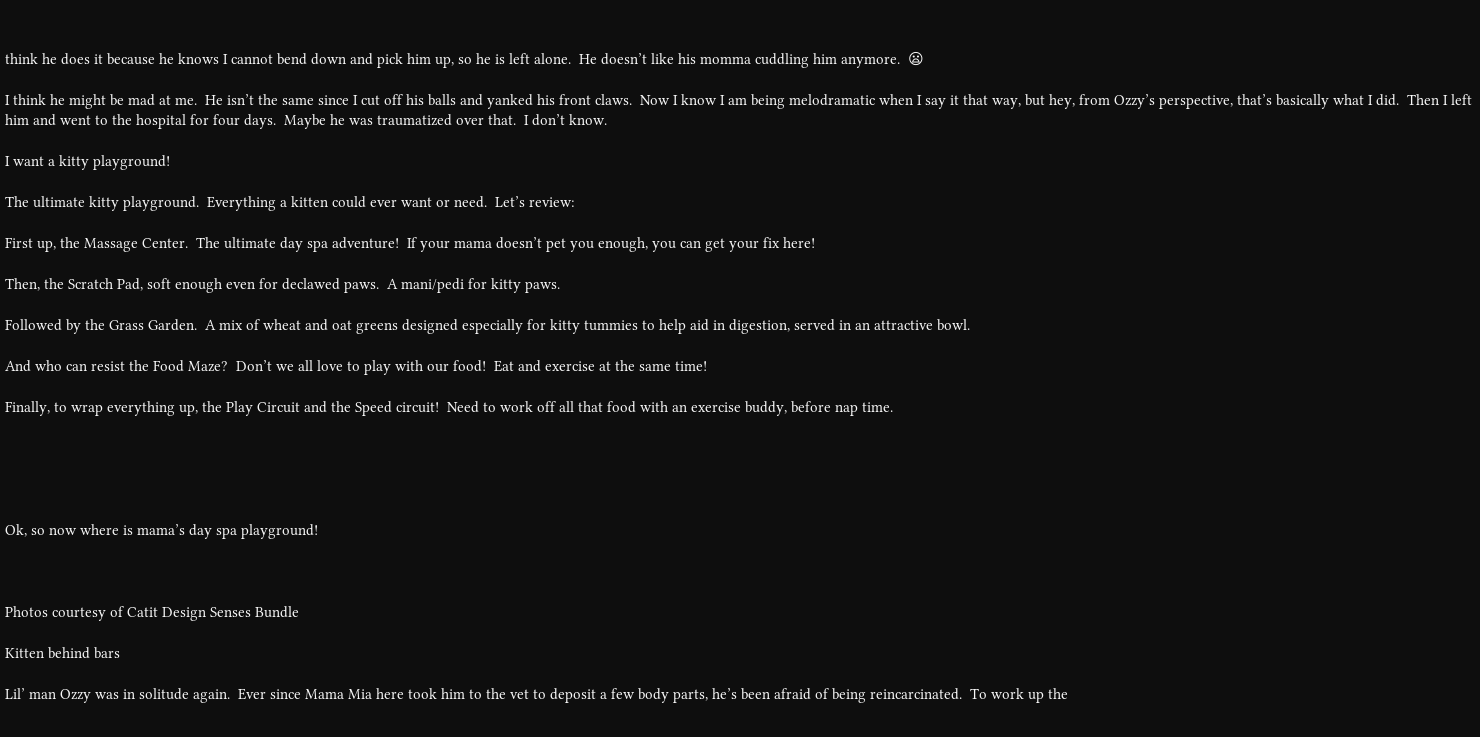think he does it because he knows I cannot bend down and pick him up, so he is left alone.  He doesn’t like his momma cuddling him anymore.  😦

I think he might be mad at me.  He isn’t the same since I cut off his balls and yanked his front claws.  Now I know I am being melodramatic when I say it that way, but hey, from Ozzy’s perspective, that’s basically what I did.  Then I left him and went to the hospital for four days.  Maybe he was traumatized over that.  I don’t know.

I want a kitty playground!

The ultimate kitty playground.  Everything a kitten could ever want or need.  Let’s review:

First up, the Massage Center.  The ultimate day spa adventure!  If your mama doesn’t pet you enough, you can get your fix here!

Then, the Scratch Pad, soft enough even for declawed paws.  A mani/pedi for kitty paws.

Followed by the Grass Garden.  A mix of wheat and oat greens designed especially for kitty tummies to help aid in digestion, served in an attractive bowl.

And who can resist the Food Maze?  Don’t we all love to play with our food!  Eat and exercise at the same time!

Finally, to wrap everything up, the Play Circuit and the Speed circuit!  Need to work off all that food with an exercise buddy, before nap time.





Ok, so now where is mama’s day spa playground!



Photos courtesy of Catit Design Senses Bundle

Kitten behind bars

Lil’ man Ozzy was in solitude again.  Ever since Mama Mia here took him to the vet to deposit a few body parts, he’s been afraid of being reincarcinated.  To work up the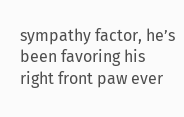sympathy factor, he’s been favoring his right front paw ever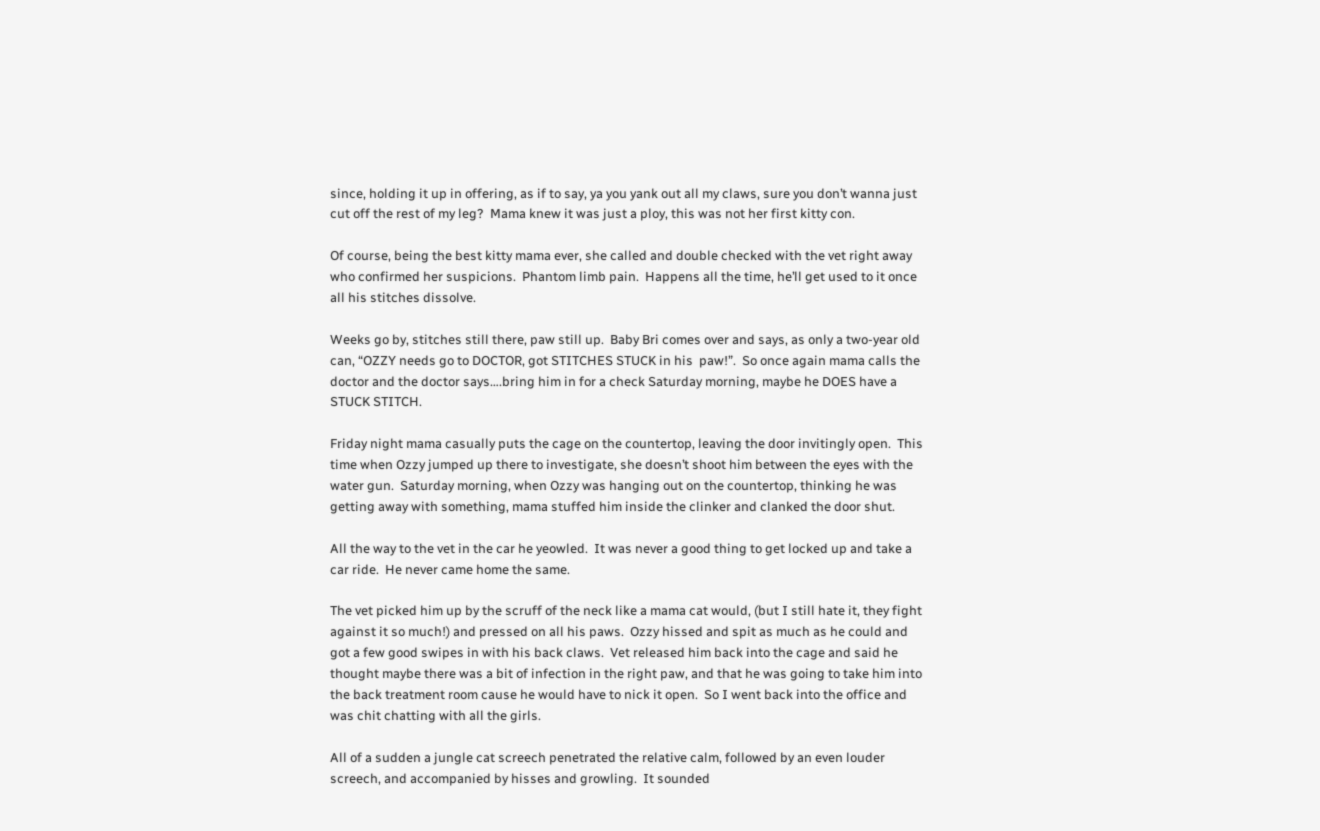since, holding it up in offering, as if to say, ya you yank out all my claws, sure you don’t wanna just cut off the rest of my leg?  Mama knew it was just a ploy, this was not her first kitty con.

Of course, being the best kitty mama ever, she called and double checked with the vet right away who confirmed her suspicions.  Phantom limb pain.  Happens all the time, he’ll get used to it once all his stitches dissolve.

Weeks go by, stitches still there, paw still up.  Baby Bri comes over and says, as only a two-year old can, “OZZY needs go to DOCTOR, got STITCHES STUCK in his  paw!”.  So once again mama calls the doctor and the doctor says….bring him in for a check Saturday morning, maybe he DOES have a STUCK STITCH.

Friday night mama casually puts the cage on the countertop, leaving the door invitingly open.  This time when Ozzy jumped up there to investigate, she doesn’t shoot him between the eyes with the water gun.  Saturday morning, when Ozzy was hanging out on the countertop, thinking he was getting away with something, mama stuffed him inside the clinker and clanked the door shut.

All the way to the vet in the car he yeowled.  It was never a good thing to get locked up and take a car ride.  He never came home the same.

The vet picked him up by the scruff of the neck like a mama cat would, (but I still hate it, they fight against it so much!) and pressed on all his paws.  Ozzy hissed and spit as much as he could and got a few good swipes in with his back claws.  Vet released him back into the cage and said he thought maybe there was a bit of infection in the right paw, and that he was going to take him into the back treatment room cause he would have to nick it open.  So I went back into the office and was chit chatting with all the girls.

All of a sudden a jungle cat screech penetrated the relative calm, followed by an even louder screech, and accompanied by hisses and growling.  It sounded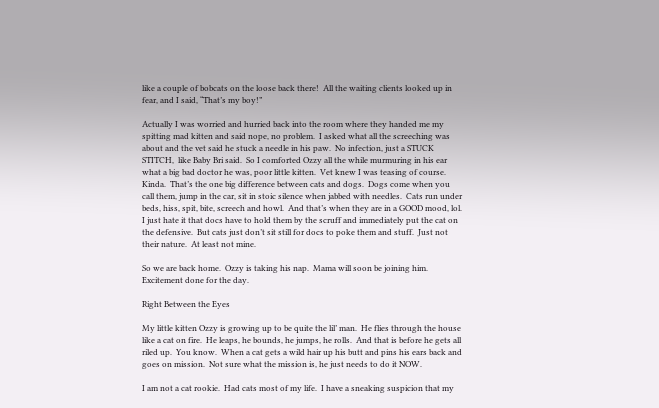like a couple of bobcats on the loose back there!  All the waiting clients looked up in fear, and I said, “That’s my boy!”

Actually I was worried and hurried back into the room where they handed me my spitting mad kitten and said nope, no problem.  I asked what all the screeching was about and the vet said he stuck a needle in his paw.  No infection, just a STUCK STITCH,  like Baby Bri said.  So I comforted Ozzy all the while murmuring in his ear what a big bad doctor he was, poor little kitten.  Vet knew I was teasing of course.  Kinda.  That’s the one big difference between cats and dogs.  Dogs come when you call them, jump in the car, sit in stoic silence when jabbed with needles.  Cats run under beds, hiss, spit, bite, screech and howl.  And that’s when they are in a GOOD mood, lol.  I just hate it that docs have to hold them by the scruff and immediately put the cat on the defensive.  But cats just don’t sit still for docs to poke them and stuff.  Just not their nature.  At least not mine.

So we are back home.  Ozzy is taking his nap.  Mama will soon be joining him.  Excitement done for the day.

Right Between the Eyes

My little kitten Ozzy is growing up to be quite the lil’ man.  He flies through the house like a cat on fire.  He leaps, he bounds, he jumps, he rolls.  And that is before he gets all riled up.  You know.  When a cat gets a wild hair up his butt and pins his ears back and goes on mission.  Not sure what the mission is, he just needs to do it NOW.

I am not a cat rookie.  Had cats most of my life.  I have a sneaking suspicion that my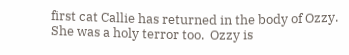first cat Callie has returned in the body of Ozzy.  She was a holy terror too.  Ozzy is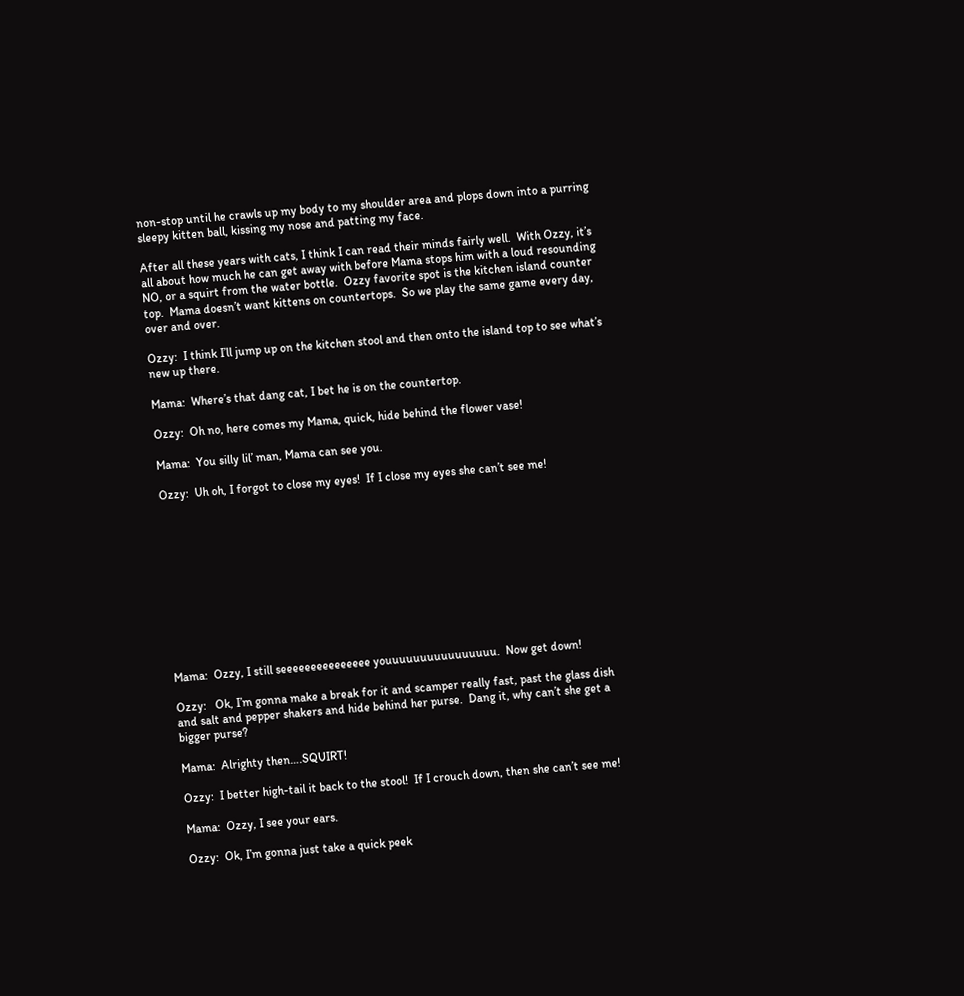non-stop until he crawls up my body to my shoulder area and plops down into a purring sleepy kitten ball, kissing my nose and patting my face.

After all these years with cats, I think I can read their minds fairly well.  With Ozzy, it’s all about how much he can get away with before Mama stops him with a loud resounding NO, or a squirt from the water bottle.  Ozzy favorite spot is the kitchen island counter top.  Mama doesn’t want kittens on countertops.  So we play the same game every day, over and over.

Ozzy:  I think I’ll jump up on the kitchen stool and then onto the island top to see what’s new up there.

Mama:  Where’s that dang cat, I bet he is on the countertop.

Ozzy:  Oh no, here comes my Mama, quick, hide behind the flower vase!

Mama:  You silly lil’ man, Mama can see you.

Ozzy:  Uh oh, I forgot to close my eyes!  If I close my eyes she can’t see me!











Mama:  Ozzy, I still seeeeeeeeeeeeeee youuuuuuuuuuuuuuuu.  Now get down!

Ozzy:   Ok, I’m gonna make a break for it and scamper really fast, past the glass dish and salt and pepper shakers and hide behind her purse.  Dang it, why can’t she get a bigger purse?

Mama:  Alrighty then….SQUIRT!

Ozzy:  I better high-tail it back to the stool!  If I crouch down, then she can’t see me!

Mama:  Ozzy, I see your ears.

Ozzy:  Ok, I’m gonna just take a quick peek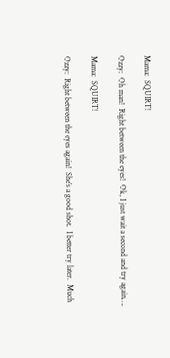Mama:  SQUIRT!

Ozzy:  Oh man!  Right between the eyes!  Ok, I just wait a second and try again….

Mama:  SQUIRT!

Ozzy:  Right between the eyes again!  She’s a good shot.  I better try later.  Much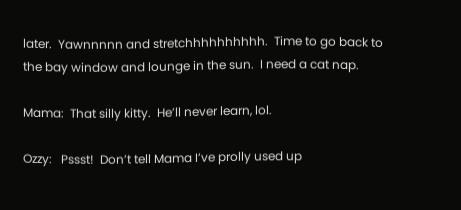later.  Yawnnnnn and stretchhhhhhhhhh.  Time to go back to the bay window and lounge in the sun.  I need a cat nap.

Mama:  That silly kitty.  He’ll never learn, lol.

Ozzy:   Pssst!  Don’t tell Mama I’ve prolly used up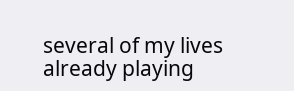several of my lives already playing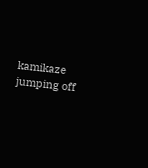kamikaze jumping off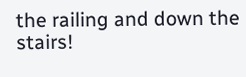the railing and down the stairs!